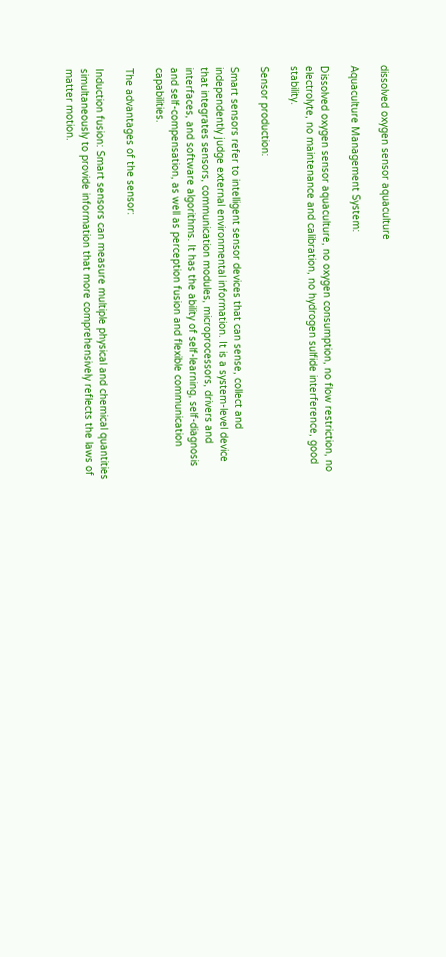dissolved oxygen sensor aquaculture

Aquaculture Management System:

Dissolved oxygen sensor aquaculture, no oxygen consumption, no flow restriction, no electrolyte, no maintenance and calibration, no hydrogen sulfide interference, good stability.

Sensor production:

Smart sensors refer to intelligent sensor devices that can sense, collect and independently judge external environmental information. It is a system-level device that integrates sensors, communication modules, microprocessors, drivers and interfaces, and software algorithms. It has the ability of self-learning, self-diagnosis and self-compensation, as well as perception fusion and flexible communication capabilities.

The advantages of the sensor:

Induction fusion: Smart sensors can measure multiple physical and chemical quantities simultaneously to provide information that more comprehensively reflects the laws of matter motion.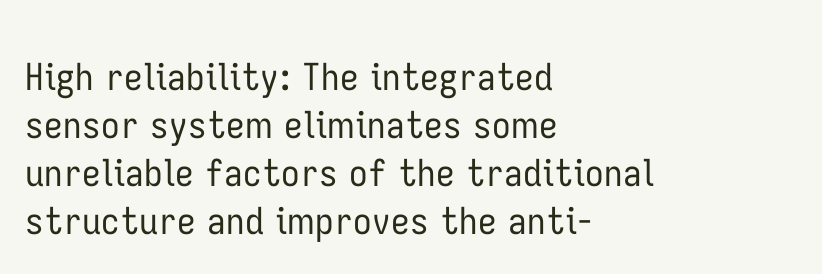High reliability: The integrated sensor system eliminates some unreliable factors of the traditional structure and improves the anti-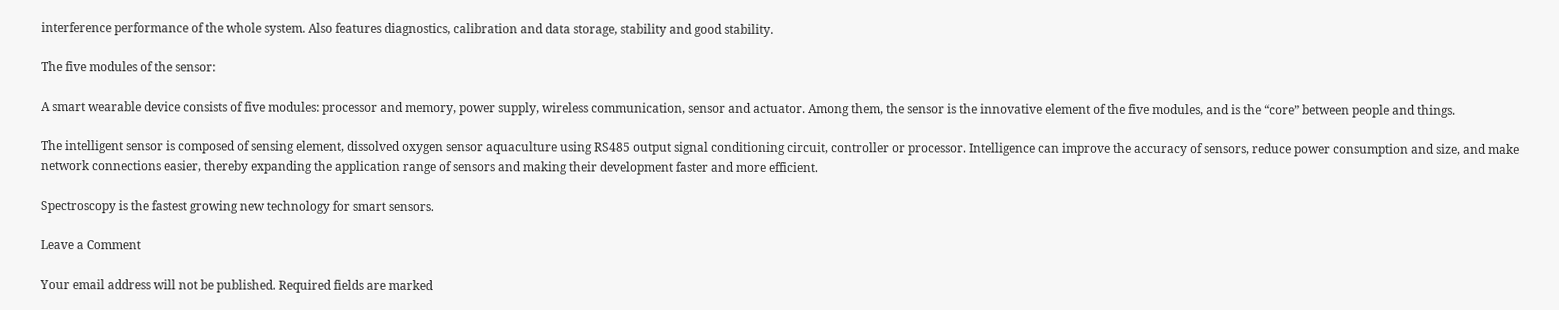interference performance of the whole system. Also features diagnostics, calibration and data storage, stability and good stability.

The five modules of the sensor:

A smart wearable device consists of five modules: processor and memory, power supply, wireless communication, sensor and actuator. Among them, the sensor is the innovative element of the five modules, and is the “core” between people and things.

The intelligent sensor is composed of sensing element, dissolved oxygen sensor aquaculture using RS485 output signal conditioning circuit, controller or processor. Intelligence can improve the accuracy of sensors, reduce power consumption and size, and make network connections easier, thereby expanding the application range of sensors and making their development faster and more efficient.

Spectroscopy is the fastest growing new technology for smart sensors.

Leave a Comment

Your email address will not be published. Required fields are marked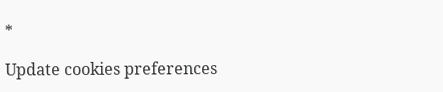*

Update cookies preferences